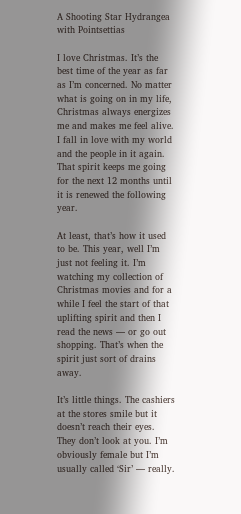A Shooting Star Hydrangea with Pointsettias

I love Christmas. It’s the best time of the year as far as I’m concerned. No matter what is going on in my life, Christmas always energizes me and makes me feel alive. I fall in love with my world and the people in it again. That spirit keeps me going for the next 12 months until it is renewed the following year.

At least, that’s how it used to be. This year, well I’m just not feeling it. I’m watching my collection of Christmas movies and for a while I feel the start of that uplifting spirit and then I read the news — or go out shopping. That’s when the spirit just sort of drains away.

It’s little things. The cashiers at the stores smile but it doesn’t reach their eyes. They don’t look at you. I’m obviously female but I’m usually called ‘Sir’ — really.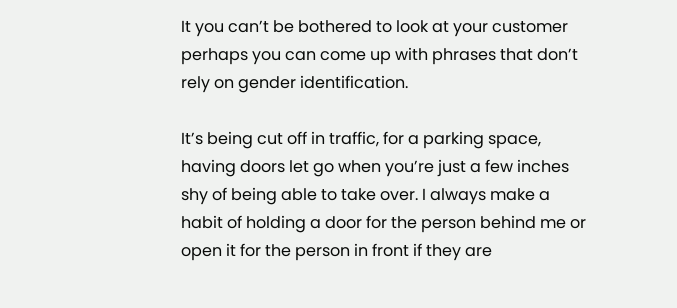It you can’t be bothered to look at your customer perhaps you can come up with phrases that don’t rely on gender identification.

It’s being cut off in traffic, for a parking space, having doors let go when you’re just a few inches shy of being able to take over. I always make a habit of holding a door for the person behind me or open it for the person in front if they are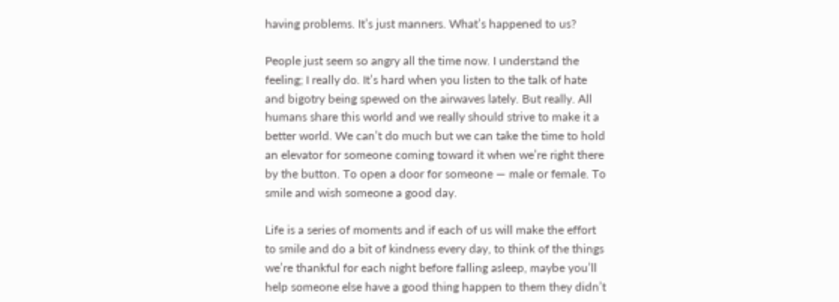having problems. It’s just manners. What’s happened to us?

People just seem so angry all the time now. I understand the feeling; I really do. It’s hard when you listen to the talk of hate and bigotry being spewed on the airwaves lately. But really. All humans share this world and we really should strive to make it a better world. We can’t do much but we can take the time to hold an elevator for someone coming toward it when we’re right there by the button. To open a door for someone — male or female. To smile and wish someone a good day.

Life is a series of moments and if each of us will make the effort to smile and do a bit of kindness every day, to think of the things we’re thankful for each night before falling asleep, maybe you’ll help someone else have a good thing happen to them they didn’t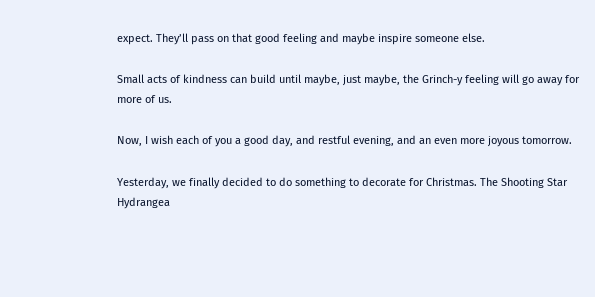expect. They’ll pass on that good feeling and maybe inspire someone else.

Small acts of kindness can build until maybe, just maybe, the Grinch-y feeling will go away for more of us.

Now, I wish each of you a good day, and restful evening, and an even more joyous tomorrow.

Yesterday, we finally decided to do something to decorate for Christmas. The Shooting Star Hydrangea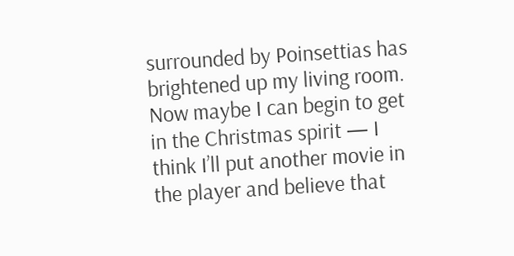surrounded by Poinsettias has brightened up my living room. Now maybe I can begin to get in the Christmas spirit — I think I’ll put another movie in the player and believe that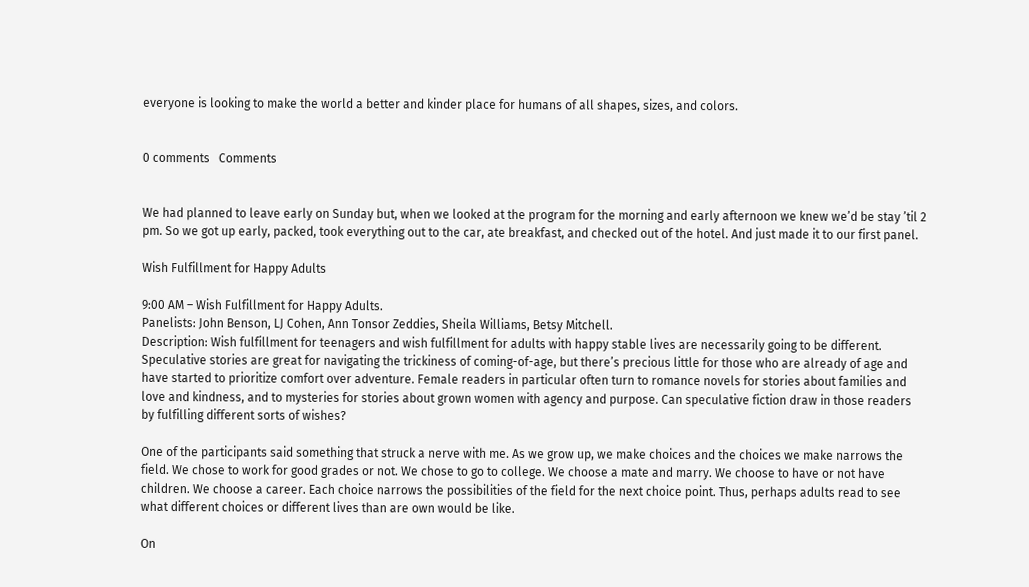everyone is looking to make the world a better and kinder place for humans of all shapes, sizes, and colors.


0 comments   Comments


We had planned to leave early on Sunday but, when we looked at the program for the morning and early afternoon we knew we’d be stay ’til 2 pm. So we got up early, packed, took everything out to the car, ate breakfast, and checked out of the hotel. And just made it to our first panel.

Wish Fulfillment for Happy Adults

9:00 AM – Wish Fulfillment for Happy Adults.
Panelists: John Benson, LJ Cohen, Ann Tonsor Zeddies, Sheila Williams, Betsy Mitchell.
Description: Wish fulfillment for teenagers and wish fulfillment for adults with happy stable lives are necessarily going to be different. Speculative stories are great for navigating the trickiness of coming-of-age, but there’s precious little for those who are already of age and have started to prioritize comfort over adventure. Female readers in particular often turn to romance novels for stories about families and love and kindness, and to mysteries for stories about grown women with agency and purpose. Can speculative fiction draw in those readers by fulfilling different sorts of wishes?

One of the participants said something that struck a nerve with me. As we grow up, we make choices and the choices we make narrows the field. We chose to work for good grades or not. We chose to go to college. We choose a mate and marry. We choose to have or not have children. We choose a career. Each choice narrows the possibilities of the field for the next choice point. Thus, perhaps adults read to see what different choices or different lives than are own would be like.

On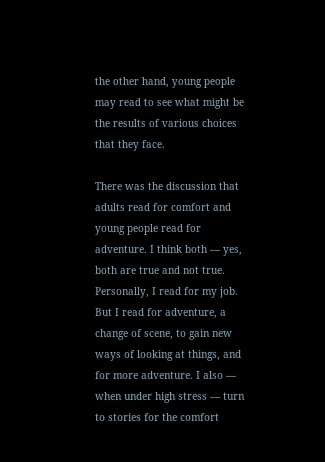the other hand, young people may read to see what might be the results of various choices that they face.

There was the discussion that adults read for comfort and young people read for adventure. I think both — yes, both are true and not true. Personally, I read for my job. But I read for adventure, a change of scene, to gain new ways of looking at things, and for more adventure. I also — when under high stress — turn to stories for the comfort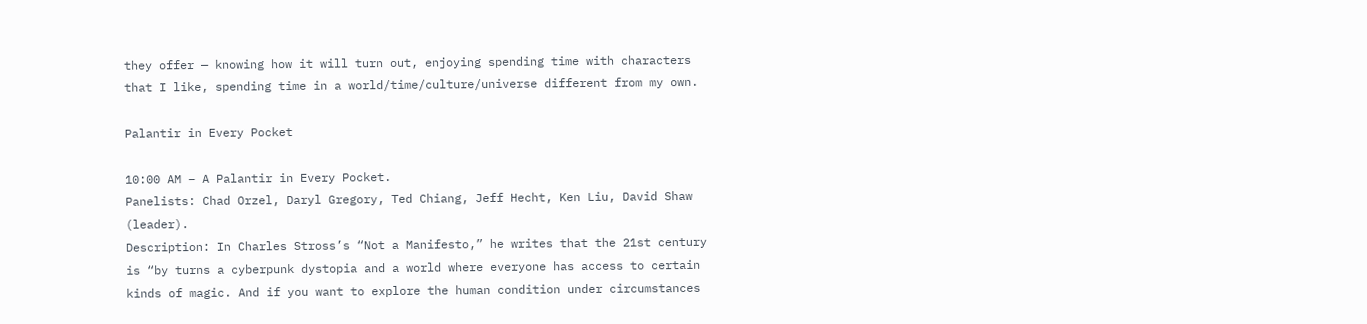they offer — knowing how it will turn out, enjoying spending time with characters that I like, spending time in a world/time/culture/universe different from my own.

Palantir in Every Pocket

10:00 AM – A Palantir in Every Pocket.
Panelists: Chad Orzel, Daryl Gregory, Ted Chiang, Jeff Hecht, Ken Liu, David Shaw (leader).
Description: In Charles Stross’s “Not a Manifesto,” he writes that the 21st century is “by turns a cyberpunk dystopia and a world where everyone has access to certain kinds of magic. And if you want to explore the human condition under circumstances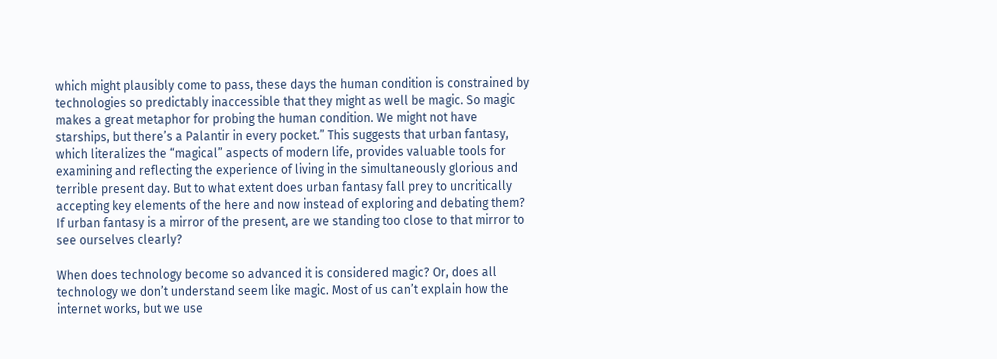which might plausibly come to pass, these days the human condition is constrained by technologies so predictably inaccessible that they might as well be magic. So magic makes a great metaphor for probing the human condition. We might not have starships, but there’s a Palantir in every pocket.” This suggests that urban fantasy, which literalizes the “magical” aspects of modern life, provides valuable tools for examining and reflecting the experience of living in the simultaneously glorious and terrible present day. But to what extent does urban fantasy fall prey to uncritically accepting key elements of the here and now instead of exploring and debating them? If urban fantasy is a mirror of the present, are we standing too close to that mirror to see ourselves clearly?

When does technology become so advanced it is considered magic? Or, does all technology we don’t understand seem like magic. Most of us can’t explain how the internet works, but we use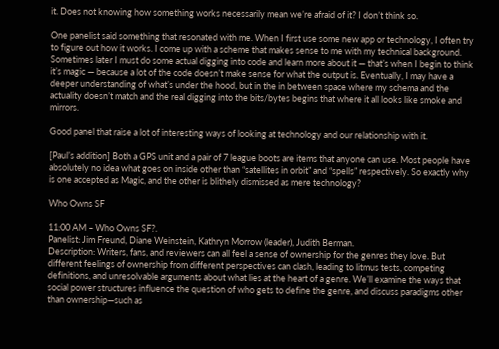it. Does not knowing how something works necessarily mean we’re afraid of it? I don’t think so.

One panelist said something that resonated with me. When I first use some new app or technology, I often try to figure out how it works. I come up with a scheme that makes sense to me with my technical background. Sometimes later I must do some actual digging into code and learn more about it — that’s when I begin to think it’s magic — because a lot of the code doesn’t make sense for what the output is. Eventually, I may have a deeper understanding of what’s under the hood, but in the in between space where my schema and the actuality doesn’t match and the real digging into the bits/bytes begins that where it all looks like smoke and mirrors.

Good panel that raise a lot of interesting ways of looking at technology and our relationship with it.

[Paul’s addition] Both a GPS unit and a pair of 7 league boots are items that anyone can use. Most people have absolutely no idea what goes on inside other than “satellites in orbit” and “spells” respectively. So exactly why is one accepted as Magic, and the other is blithely dismissed as mere technology?

Who Owns SF

11:00 AM – Who Owns SF?.
Panelist: Jim Freund, Diane Weinstein, Kathryn Morrow (leader), Judith Berman.
Description: Writers, fans, and reviewers can all feel a sense of ownership for the genres they love. But different feelings of ownership from different perspectives can clash, leading to litmus tests, competing definitions, and unresolvable arguments about what lies at the heart of a genre. We’ll examine the ways that social power structures influence the question of who gets to define the genre, and discuss paradigms other than ownership—such as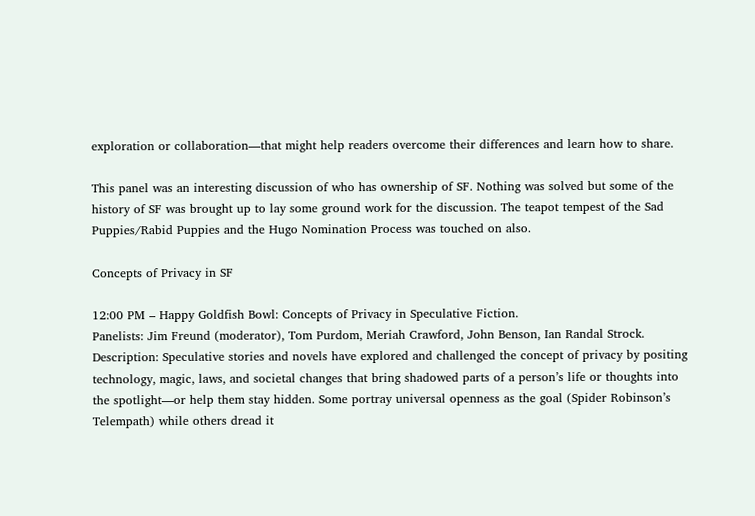exploration or collaboration—that might help readers overcome their differences and learn how to share.

This panel was an interesting discussion of who has ownership of SF. Nothing was solved but some of the history of SF was brought up to lay some ground work for the discussion. The teapot tempest of the Sad Puppies/Rabid Puppies and the Hugo Nomination Process was touched on also.

Concepts of Privacy in SF

12:00 PM – Happy Goldfish Bowl: Concepts of Privacy in Speculative Fiction.
Panelists: Jim Freund (moderator), Tom Purdom, Meriah Crawford, John Benson, Ian Randal Strock.
Description: Speculative stories and novels have explored and challenged the concept of privacy by positing technology, magic, laws, and societal changes that bring shadowed parts of a person’s life or thoughts into the spotlight—or help them stay hidden. Some portray universal openness as the goal (Spider Robinson’s Telempath) while others dread it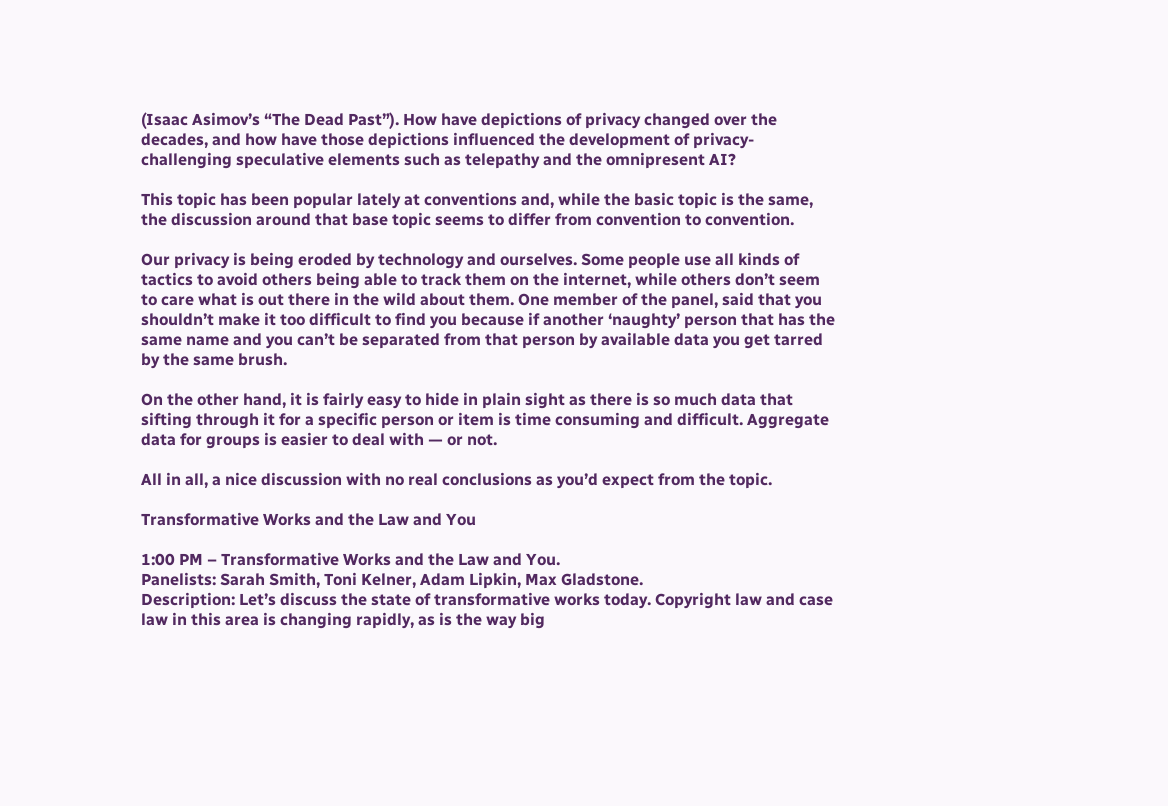(Isaac Asimov’s “The Dead Past”). How have depictions of privacy changed over the decades, and how have those depictions influenced the development of privacy-challenging speculative elements such as telepathy and the omnipresent AI?

This topic has been popular lately at conventions and, while the basic topic is the same, the discussion around that base topic seems to differ from convention to convention.

Our privacy is being eroded by technology and ourselves. Some people use all kinds of tactics to avoid others being able to track them on the internet, while others don’t seem to care what is out there in the wild about them. One member of the panel, said that you shouldn’t make it too difficult to find you because if another ‘naughty’ person that has the same name and you can’t be separated from that person by available data you get tarred by the same brush.

On the other hand, it is fairly easy to hide in plain sight as there is so much data that sifting through it for a specific person or item is time consuming and difficult. Aggregate data for groups is easier to deal with — or not.

All in all, a nice discussion with no real conclusions as you’d expect from the topic.

Transformative Works and the Law and You

1:00 PM – Transformative Works and the Law and You.
Panelists: Sarah Smith, Toni Kelner, Adam Lipkin, Max Gladstone.
Description: Let’s discuss the state of transformative works today. Copyright law and case law in this area is changing rapidly, as is the way big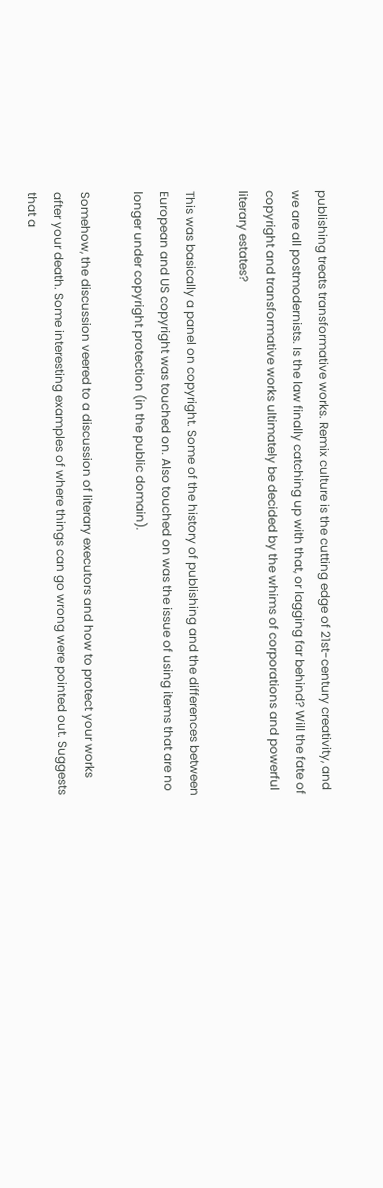publishing treats transformative works. Remix culture is the cutting edge of 21st-century creativity, and we are all postmodernists. Is the law finally catching up with that, or lagging far behind? Will the fate of copyright and transformative works ultimately be decided by the whims of corporations and powerful literary estates?

This was basically a panel on copyright. Some of the history of publishing and the differences between European and US copyright was touched on. Also touched on was the issue of using items that are no longer under copyright protection (in the public domain).

Somehow, the discussion veered to a discussion of literary executors and how to protect your works after your death. Some interesting examples of where things can go wrong were pointed out. Suggests that a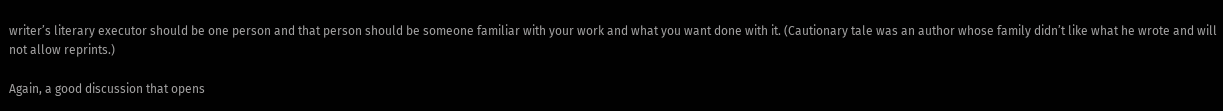writer’s literary executor should be one person and that person should be someone familiar with your work and what you want done with it. (Cautionary tale was an author whose family didn’t like what he wrote and will not allow reprints.)

Again, a good discussion that opens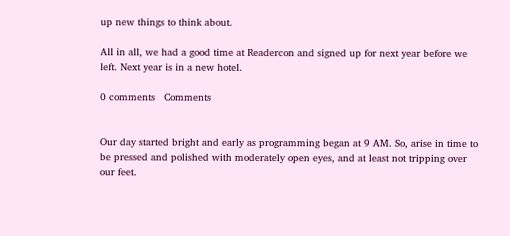up new things to think about.

All in all, we had a good time at Readercon and signed up for next year before we left. Next year is in a new hotel.

0 comments   Comments


Our day started bright and early as programming began at 9 AM. So, arise in time to be pressed and polished with moderately open eyes, and at least not tripping over our feet.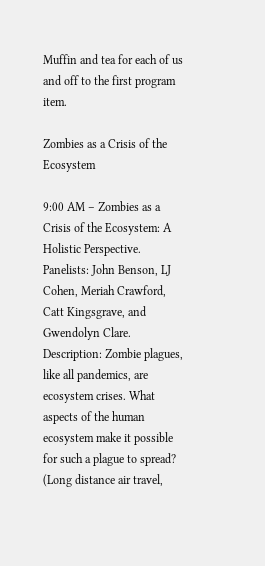Muffin and tea for each of us and off to the first program item.

Zombies as a Crisis of the Ecosystem

9:00 AM – Zombies as a Crisis of the Ecosystem: A Holistic Perspective.
Panelists: John Benson, LJ Cohen, Meriah Crawford, Catt Kingsgrave, and Gwendolyn Clare.
Description: Zombie plagues, like all pandemics, are ecosystem crises. What aspects of the human ecosystem make it possible for such a plague to spread? (Long distance air travel,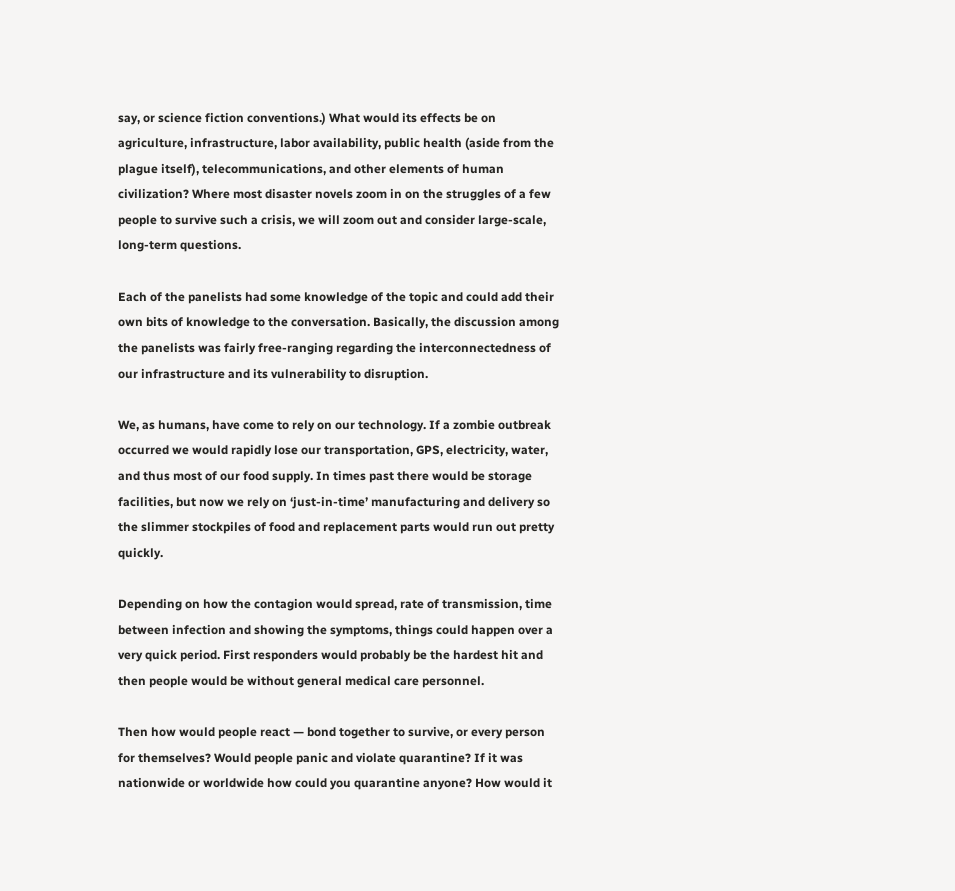say, or science fiction conventions.) What would its effects be on agriculture, infrastructure, labor availability, public health (aside from the plague itself), telecommunications, and other elements of human civilization? Where most disaster novels zoom in on the struggles of a few people to survive such a crisis, we will zoom out and consider large-scale, long-term questions.

Each of the panelists had some knowledge of the topic and could add their own bits of knowledge to the conversation. Basically, the discussion among the panelists was fairly free-ranging regarding the interconnectedness of our infrastructure and its vulnerability to disruption.

We, as humans, have come to rely on our technology. If a zombie outbreak occurred we would rapidly lose our transportation, GPS, electricity, water, and thus most of our food supply. In times past there would be storage facilities, but now we rely on ‘just-in-time’ manufacturing and delivery so the slimmer stockpiles of food and replacement parts would run out pretty quickly.

Depending on how the contagion would spread, rate of transmission, time between infection and showing the symptoms, things could happen over a very quick period. First responders would probably be the hardest hit and then people would be without general medical care personnel.

Then how would people react — bond together to survive, or every person for themselves? Would people panic and violate quarantine? If it was nationwide or worldwide how could you quarantine anyone? How would it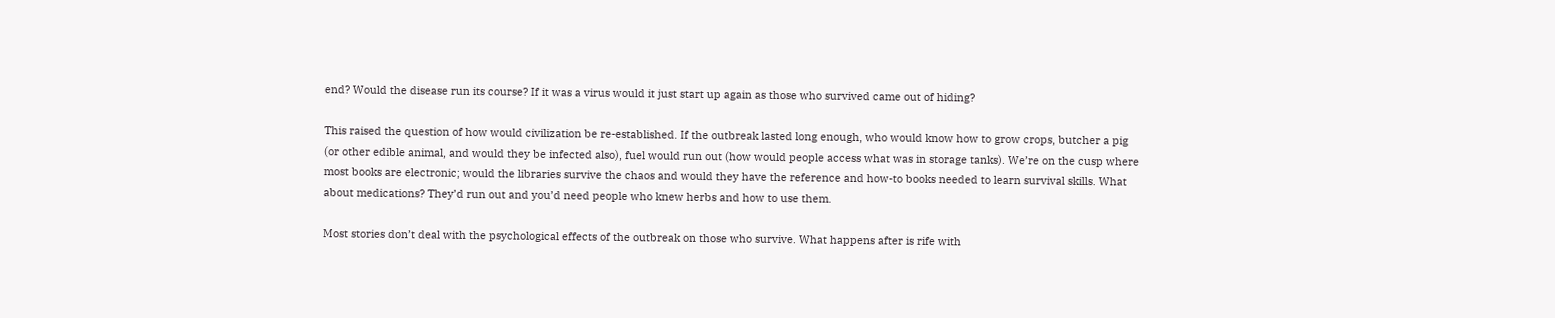end? Would the disease run its course? If it was a virus would it just start up again as those who survived came out of hiding?

This raised the question of how would civilization be re-established. If the outbreak lasted long enough, who would know how to grow crops, butcher a pig (or other edible animal, and would they be infected also), fuel would run out (how would people access what was in storage tanks). We’re on the cusp where most books are electronic; would the libraries survive the chaos and would they have the reference and how-to books needed to learn survival skills. What about medications? They’d run out and you’d need people who knew herbs and how to use them.

Most stories don’t deal with the psychological effects of the outbreak on those who survive. What happens after is rife with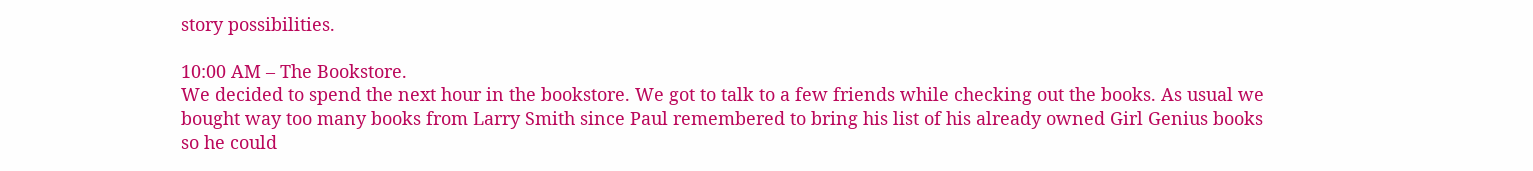story possibilities.

10:00 AM – The Bookstore.
We decided to spend the next hour in the bookstore. We got to talk to a few friends while checking out the books. As usual we bought way too many books from Larry Smith since Paul remembered to bring his list of his already owned Girl Genius books so he could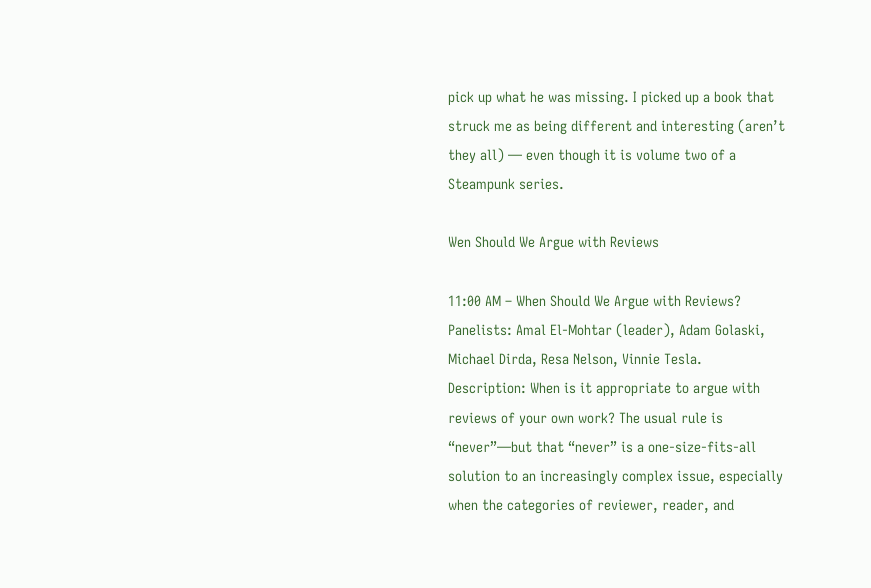pick up what he was missing. I picked up a book that struck me as being different and interesting (aren’t they all) — even though it is volume two of a Steampunk series.

Wen Should We Argue with Reviews

11:00 AM – When Should We Argue with Reviews?
Panelists: Amal El-Mohtar (leader), Adam Golaski, Michael Dirda, Resa Nelson, Vinnie Tesla.
Description: When is it appropriate to argue with reviews of your own work? The usual rule is “never”—but that “never” is a one-size-fits-all solution to an increasingly complex issue, especially when the categories of reviewer, reader, and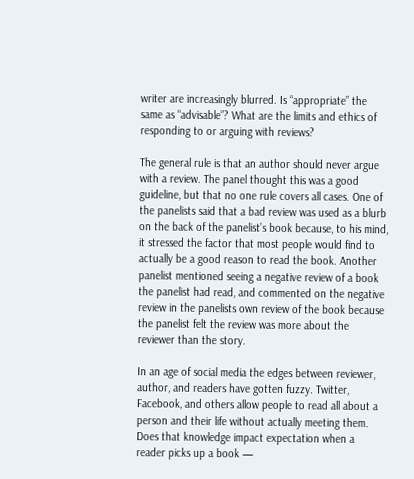writer are increasingly blurred. Is “appropriate” the same as “advisable”? What are the limits and ethics of responding to or arguing with reviews?

The general rule is that an author should never argue with a review. The panel thought this was a good guideline, but that no one rule covers all cases. One of the panelists said that a bad review was used as a blurb on the back of the panelist’s book because, to his mind, it stressed the factor that most people would find to actually be a good reason to read the book. Another panelist mentioned seeing a negative review of a book the panelist had read, and commented on the negative review in the panelists own review of the book because the panelist felt the review was more about the reviewer than the story.

In an age of social media the edges between reviewer, author, and readers have gotten fuzzy. Twitter, Facebook, and others allow people to read all about a person and their life without actually meeting them. Does that knowledge impact expectation when a reader picks up a book —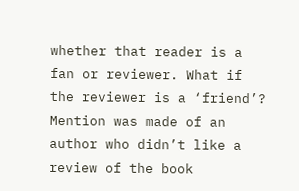whether that reader is a fan or reviewer. What if the reviewer is a ‘friend’? Mention was made of an author who didn’t like a review of the book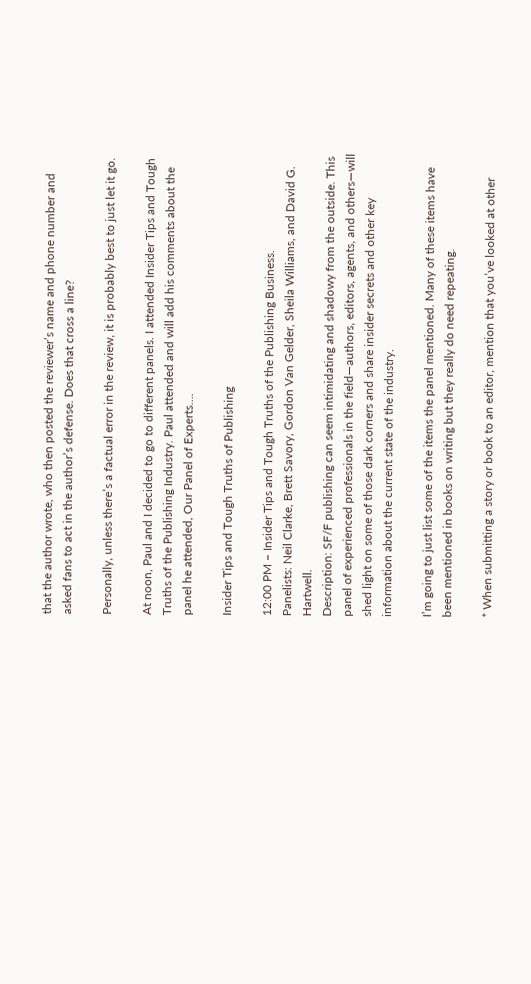that the author wrote, who then posted the reviewer’s name and phone number and asked fans to act in the author’s defense. Does that cross a line?

Personally, unless there’s a factual error in the review, it is probably best to just let it go.

At noon, Paul and I decided to go to different panels. I attended Insider Tips and Tough Truths of the Publishing Industry. Paul attended and will add his comments about the panel he attended, Our Panel of Experts….

Insider Tips and Tough Truths of Publishing

12:00 PM – Insider Tips and Tough Truths of the Publishing Business.
Panelists: Neil Clarke, Brett Savory, Gordon Van Gelder, Sheila Williams, and David G. Hartwell.
Description: SF/F publishing can seem intimidating and shadowy from the outside. This panel of experienced professionals in the field—authors, editors, agents, and others—will shed light on some of those dark corners and share insider secrets and other key information about the current state of the industry.

I’m going to just list some of the items the panel mentioned. Many of these items have been mentioned in books on writing but they really do need repeating.

* When submitting a story or book to an editor, mention that you’ve looked at other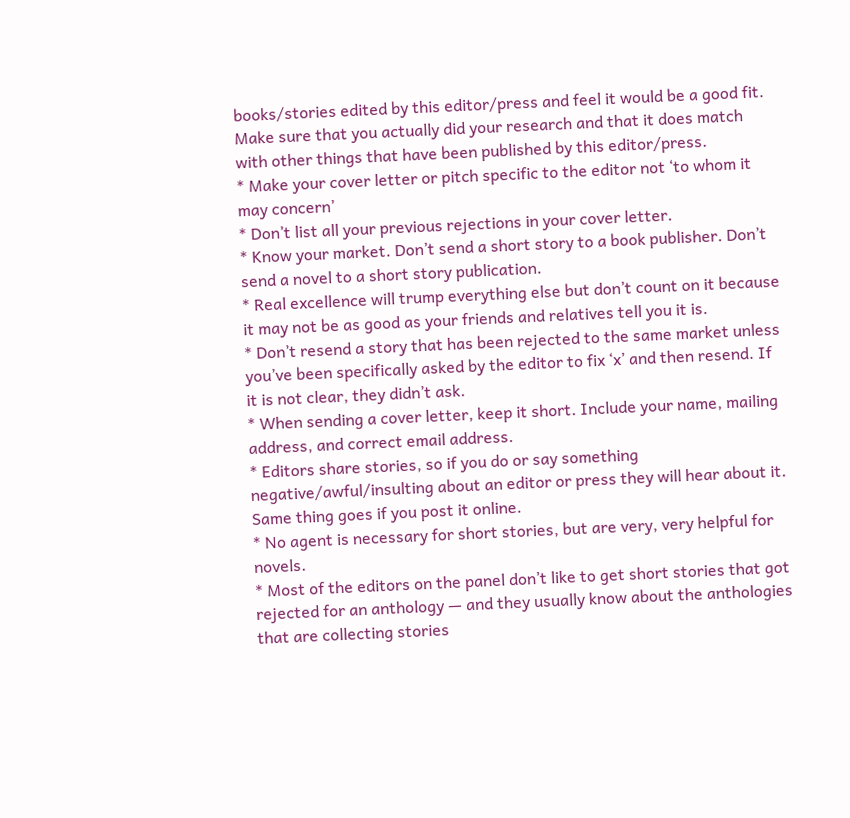books/stories edited by this editor/press and feel it would be a good fit. Make sure that you actually did your research and that it does match with other things that have been published by this editor/press.
* Make your cover letter or pitch specific to the editor not ‘to whom it may concern’
* Don’t list all your previous rejections in your cover letter.
* Know your market. Don’t send a short story to a book publisher. Don’t send a novel to a short story publication.
* Real excellence will trump everything else but don’t count on it because it may not be as good as your friends and relatives tell you it is.
* Don’t resend a story that has been rejected to the same market unless you’ve been specifically asked by the editor to fix ‘x’ and then resend. If it is not clear, they didn’t ask.
* When sending a cover letter, keep it short. Include your name, mailing address, and correct email address.
* Editors share stories, so if you do or say something negative/awful/insulting about an editor or press they will hear about it. Same thing goes if you post it online.
* No agent is necessary for short stories, but are very, very helpful for novels.
* Most of the editors on the panel don’t like to get short stories that got rejected for an anthology — and they usually know about the anthologies that are collecting stories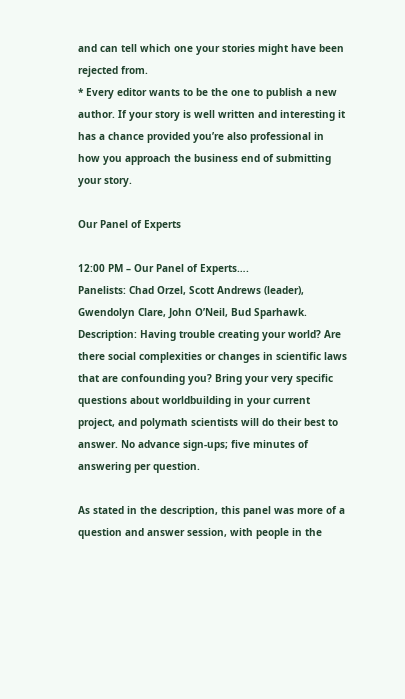and can tell which one your stories might have been rejected from.
* Every editor wants to be the one to publish a new author. If your story is well written and interesting it has a chance provided you’re also professional in how you approach the business end of submitting your story.

Our Panel of Experts

12:00 PM – Our Panel of Experts….
Panelists: Chad Orzel, Scott Andrews (leader), Gwendolyn Clare, John O’Neil, Bud Sparhawk.
Description: Having trouble creating your world? Are there social complexities or changes in scientific laws that are confounding you? Bring your very specific questions about worldbuilding in your current project, and polymath scientists will do their best to answer. No advance sign-ups; five minutes of answering per question.

As stated in the description, this panel was more of a question and answer session, with people in the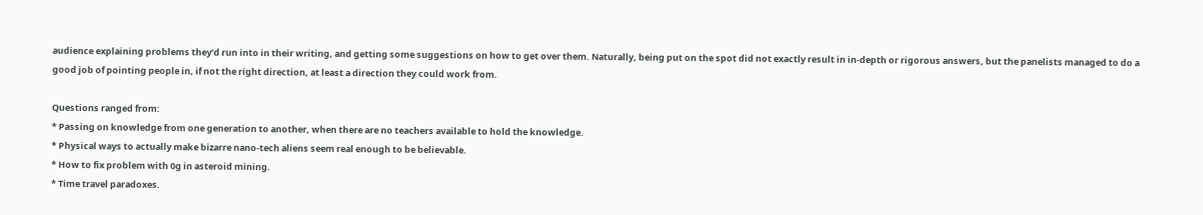audience explaining problems they’d run into in their writing, and getting some suggestions on how to get over them. Naturally, being put on the spot did not exactly result in in-depth or rigorous answers, but the panelists managed to do a good job of pointing people in, if not the right direction, at least a direction they could work from.

Questions ranged from:
* Passing on knowledge from one generation to another, when there are no teachers available to hold the knowledge.
* Physical ways to actually make bizarre nano-tech aliens seem real enough to be believable.
* How to fix problem with 0g in asteroid mining.
* Time travel paradoxes.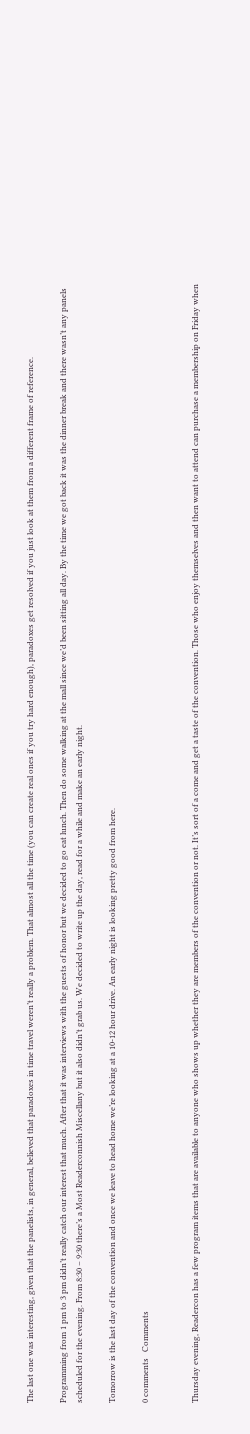The last one was interesting, given that the panelists, in general, believed that paradoxes in time travel weren’t really a problem. That almost all the time (you can create real ones if you try hard enough), paradoxes get resolved if you just look at them from a different frame of reference.

Programming from 1 pm to 3 pm didn’t really catch our interest that much. After that it was interviews with the guests of honor but we decided to go eat lunch. Then do some walking at the mall since we’d been sitting all day. By the time we got back it was the dinner break and there wasn’t any panels scheduled for the evening. From 8:30 – 9:30 there’s a Most Readerconnish Miscellany but it also didn’t grab us. We decided to write up the day, read for a while and make an early night.

Tomorrow is the last day of the convention and once we leave to head home we’re looking at a 10-12 hour drive. An early night is looking pretty good from here.

0 comments   Comments


Thursday evening, Readercon has a few program items that are available to anyone who shows up whether they are members of the convention or not. It’s sort of a come and get a taste of the convention. Those who enjoy themselves and then want to attend can purchase a membership on Friday when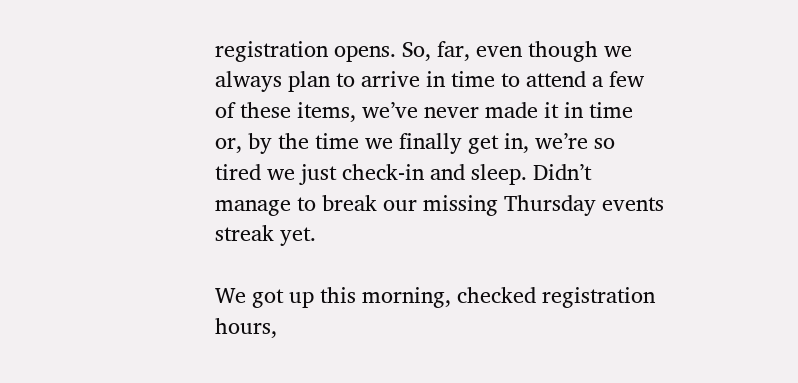registration opens. So, far, even though we always plan to arrive in time to attend a few of these items, we’ve never made it in time or, by the time we finally get in, we’re so tired we just check-in and sleep. Didn’t manage to break our missing Thursday events streak yet.

We got up this morning, checked registration hours,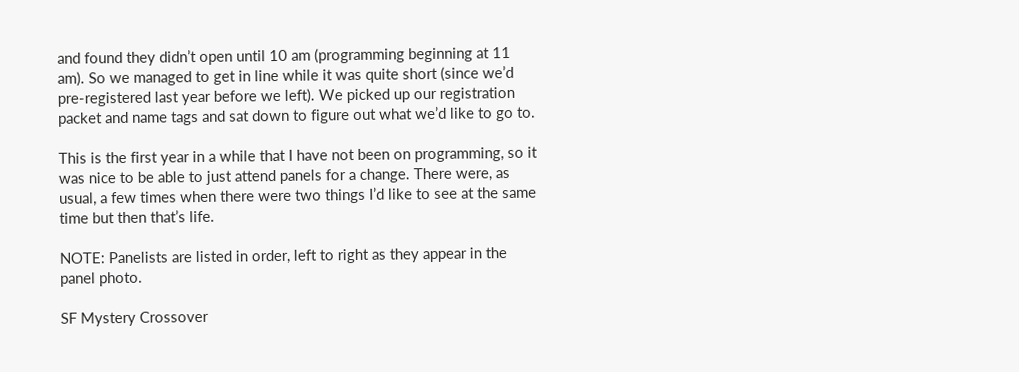and found they didn’t open until 10 am (programming beginning at 11 am). So we managed to get in line while it was quite short (since we’d pre-registered last year before we left). We picked up our registration packet and name tags and sat down to figure out what we’d like to go to.

This is the first year in a while that I have not been on programming, so it was nice to be able to just attend panels for a change. There were, as usual, a few times when there were two things I’d like to see at the same time but then that’s life.

NOTE: Panelists are listed in order, left to right as they appear in the panel photo.

SF Mystery Crossover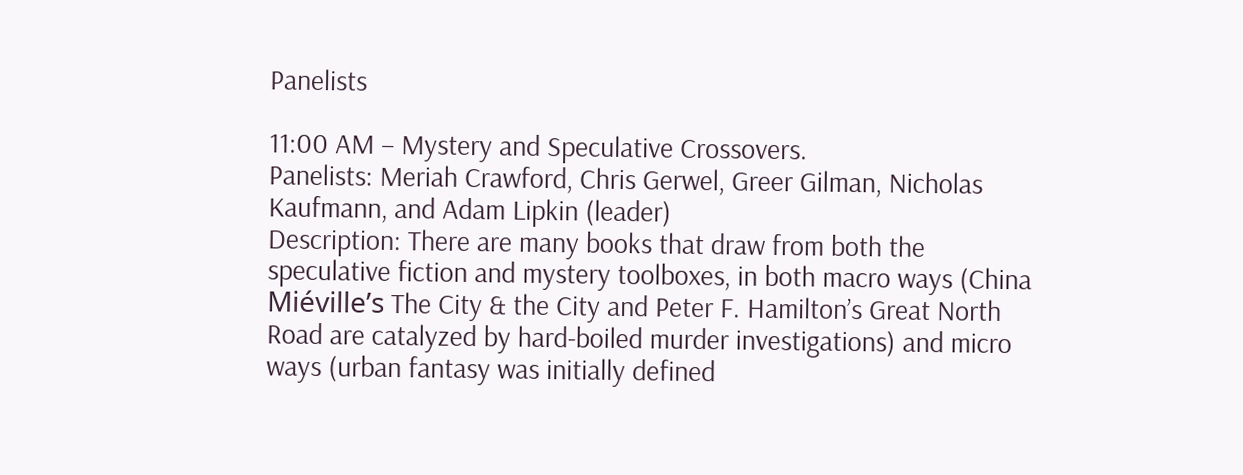Panelists

11:00 AM – Mystery and Speculative Crossovers.
Panelists: Meriah Crawford, Chris Gerwel, Greer Gilman, Nicholas Kaufmann, and Adam Lipkin (leader)
Description: There are many books that draw from both the speculative fiction and mystery toolboxes, in both macro ways (China Miéville’s The City & the City and Peter F. Hamilton’s Great North Road are catalyzed by hard-boiled murder investigations) and micro ways (urban fantasy was initially defined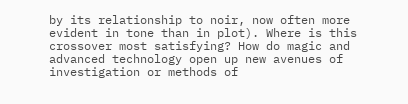by its relationship to noir, now often more evident in tone than in plot). Where is this crossover most satisfying? How do magic and advanced technology open up new avenues of investigation or methods of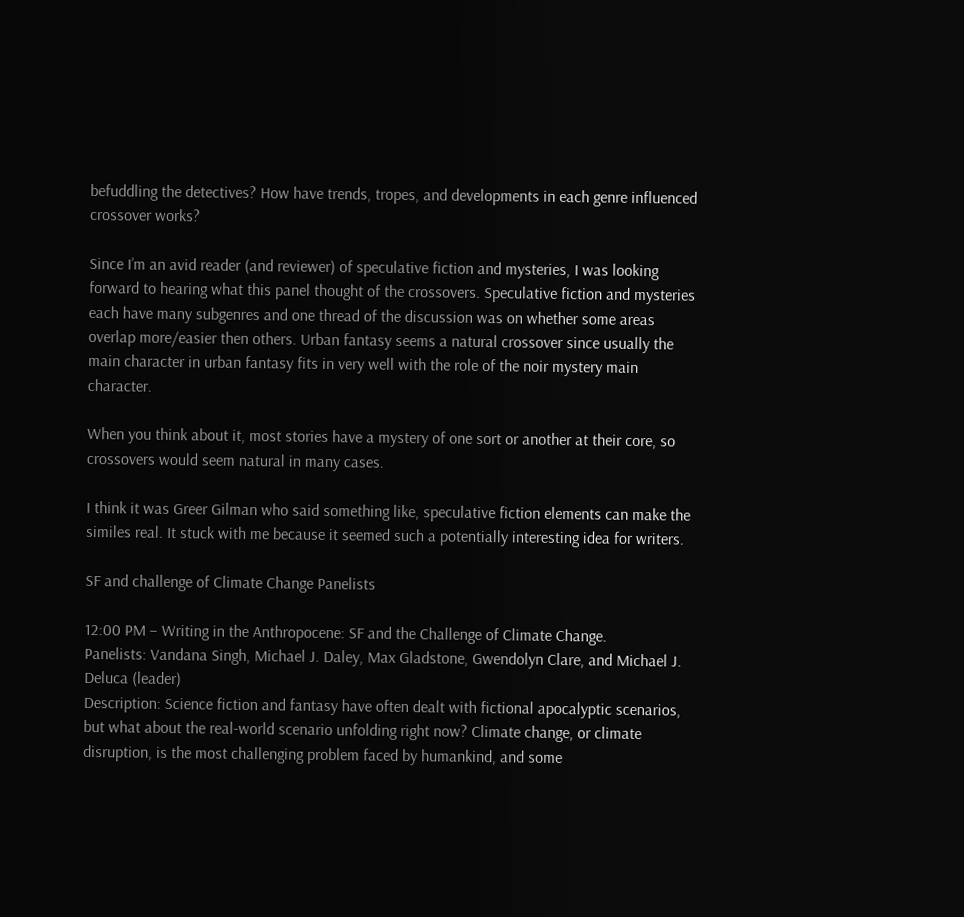befuddling the detectives? How have trends, tropes, and developments in each genre influenced crossover works?

Since I’m an avid reader (and reviewer) of speculative fiction and mysteries, I was looking forward to hearing what this panel thought of the crossovers. Speculative fiction and mysteries each have many subgenres and one thread of the discussion was on whether some areas overlap more/easier then others. Urban fantasy seems a natural crossover since usually the main character in urban fantasy fits in very well with the role of the noir mystery main character.

When you think about it, most stories have a mystery of one sort or another at their core, so crossovers would seem natural in many cases.

I think it was Greer Gilman who said something like, speculative fiction elements can make the similes real. It stuck with me because it seemed such a potentially interesting idea for writers.

SF and challenge of Climate Change Panelists

12:00 PM – Writing in the Anthropocene: SF and the Challenge of Climate Change.
Panelists: Vandana Singh, Michael J. Daley, Max Gladstone, Gwendolyn Clare, and Michael J. Deluca (leader)
Description: Science fiction and fantasy have often dealt with fictional apocalyptic scenarios, but what about the real-world scenario unfolding right now? Climate change, or climate disruption, is the most challenging problem faced by humankind, and some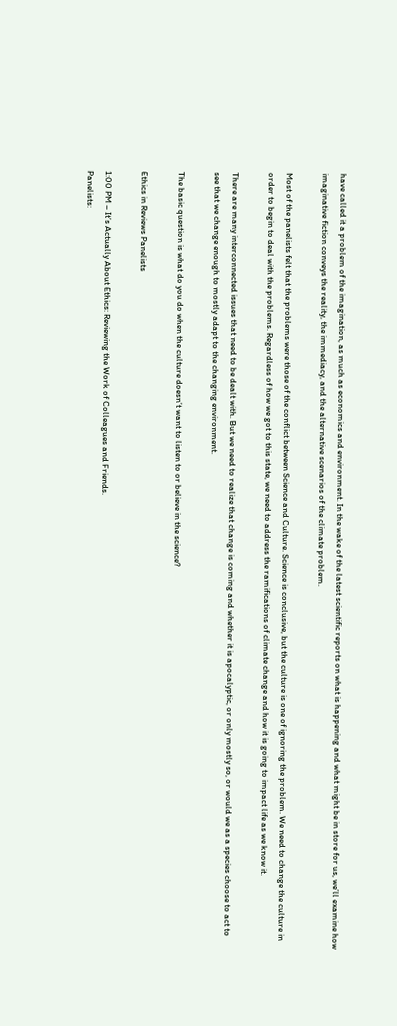have called it a problem of the imagination, as much as economics and environment. In the wake of the latest scientific reports on what is happening and what might be in store for us, we’ll examine how imaginative fiction conveys the reality, the immediacy, and the alternative scenarios of the climate problem.

Most of the panelists felt that the problems were those of the conflict between Science and Culture. Science is conclusive, but the culture is one of ignoring the problem. We need to change the culture in order to begin to deal with the problems. Regardless of how we got to this state, we need to address the ramifications of climate change and how it is going to impact life as we know it.

There are many interconnected issues that need to be dealt with. But we need to realize that change is coming and whether it is apocalyptic, or only mostly so, or would we as a species choose to act to see that we change enough to mostly adapt to the changing environment.

The basic question is what do you do when the culture doesn’t want to listen to or believe in the science?

Ethics in Reviews Panelists

1:00 PM – It’s Actually About Ethics: Reviewing the Work of Colleagues and Friends.
Panelists: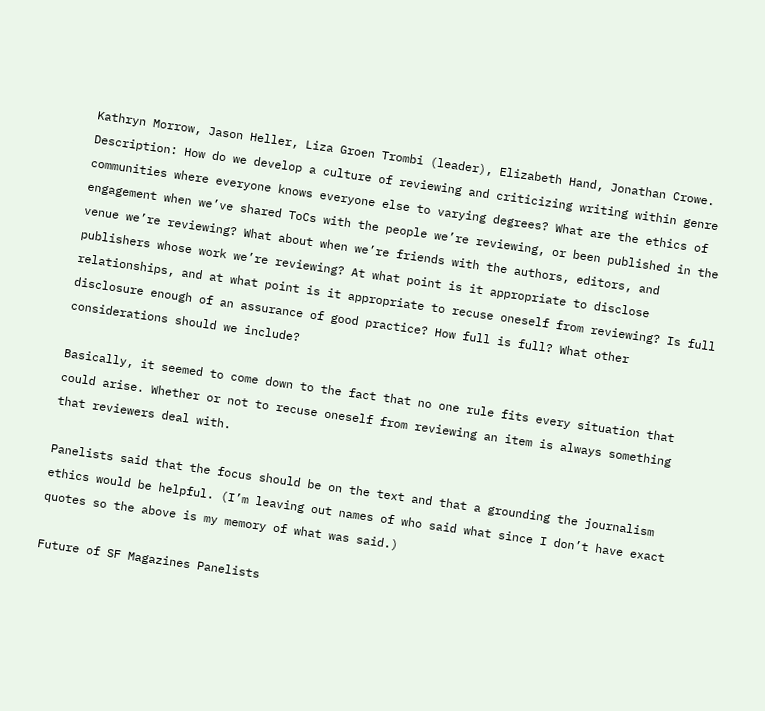Kathryn Morrow, Jason Heller, Liza Groen Trombi (leader), Elizabeth Hand, Jonathan Crowe.
Description: How do we develop a culture of reviewing and criticizing writing within genre communities where everyone knows everyone else to varying degrees? What are the ethics of engagement when we’ve shared ToCs with the people we’re reviewing, or been published in the venue we’re reviewing? What about when we’re friends with the authors, editors, and publishers whose work we’re reviewing? At what point is it appropriate to disclose relationships, and at what point is it appropriate to recuse oneself from reviewing? Is full disclosure enough of an assurance of good practice? How full is full? What other considerations should we include?

Basically, it seemed to come down to the fact that no one rule fits every situation that could arise. Whether or not to recuse oneself from reviewing an item is always something that reviewers deal with.

Panelists said that the focus should be on the text and that a grounding the journalism ethics would be helpful. (I’m leaving out names of who said what since I don’t have exact quotes so the above is my memory of what was said.)

Future of SF Magazines Panelists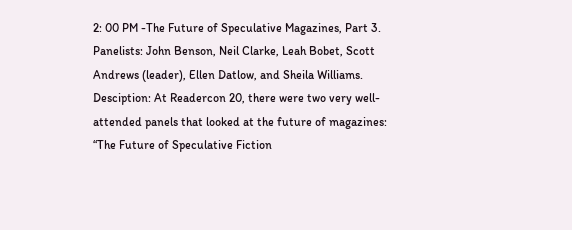2: 00 PM -The Future of Speculative Magazines, Part 3.
Panelists: John Benson, Neil Clarke, Leah Bobet, Scott Andrews (leader), Ellen Datlow, and Sheila Williams.
Desciption: At Readercon 20, there were two very well-attended panels that looked at the future of magazines: “The Future of Speculative Fiction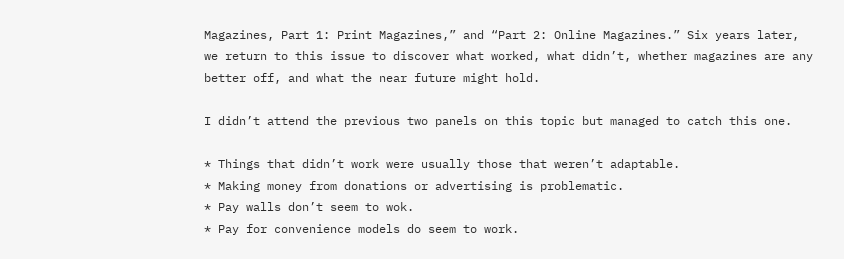Magazines, Part 1: Print Magazines,” and “Part 2: Online Magazines.” Six years later, we return to this issue to discover what worked, what didn’t, whether magazines are any better off, and what the near future might hold.

I didn’t attend the previous two panels on this topic but managed to catch this one.

* Things that didn’t work were usually those that weren’t adaptable.
* Making money from donations or advertising is problematic.
* Pay walls don’t seem to wok.
* Pay for convenience models do seem to work.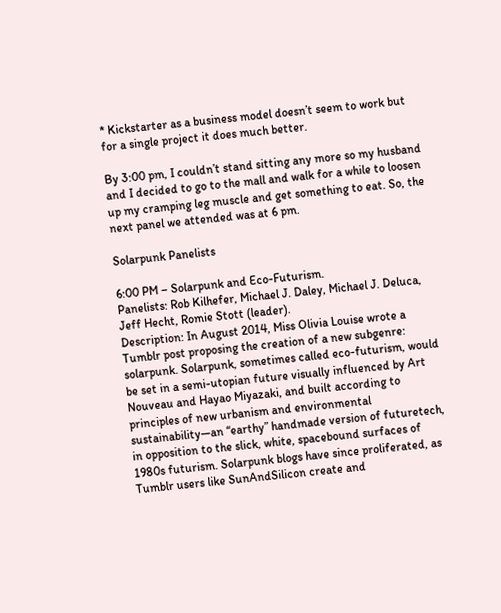* Kickstarter as a business model doesn’t seem to work but for a single project it does much better.

By 3:00 pm, I couldn’t stand sitting any more so my husband and I decided to go to the mall and walk for a while to loosen up my cramping leg muscle and get something to eat. So, the next panel we attended was at 6 pm.

Solarpunk Panelists

6:00 PM – Solarpunk and Eco-Futurism.
Panelists: Rob Kilhefer, Michael J. Daley, Michael J. Deluca, Jeff Hecht, Romie Stott (leader).
Description: In August 2014, Miss Olivia Louise wrote a Tumblr post proposing the creation of a new subgenre: solarpunk. Solarpunk, sometimes called eco-futurism, would be set in a semi-utopian future visually influenced by Art Nouveau and Hayao Miyazaki, and built according to principles of new urbanism and environmental sustainability—an “earthy” handmade version of futuretech, in opposition to the slick, white, spacebound surfaces of 1980s futurism. Solarpunk blogs have since proliferated, as Tumblr users like SunAndSilicon create and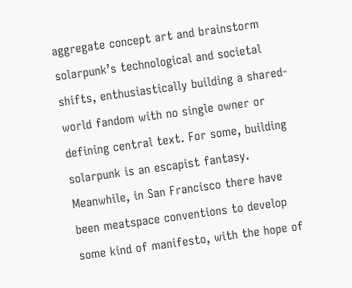aggregate concept art and brainstorm solarpunk’s technological and societal shifts, enthusiastically building a shared-world fandom with no single owner or defining central text. For some, building solarpunk is an escapist fantasy. Meanwhile, in San Francisco there have been meatspace conventions to develop some kind of manifesto, with the hope of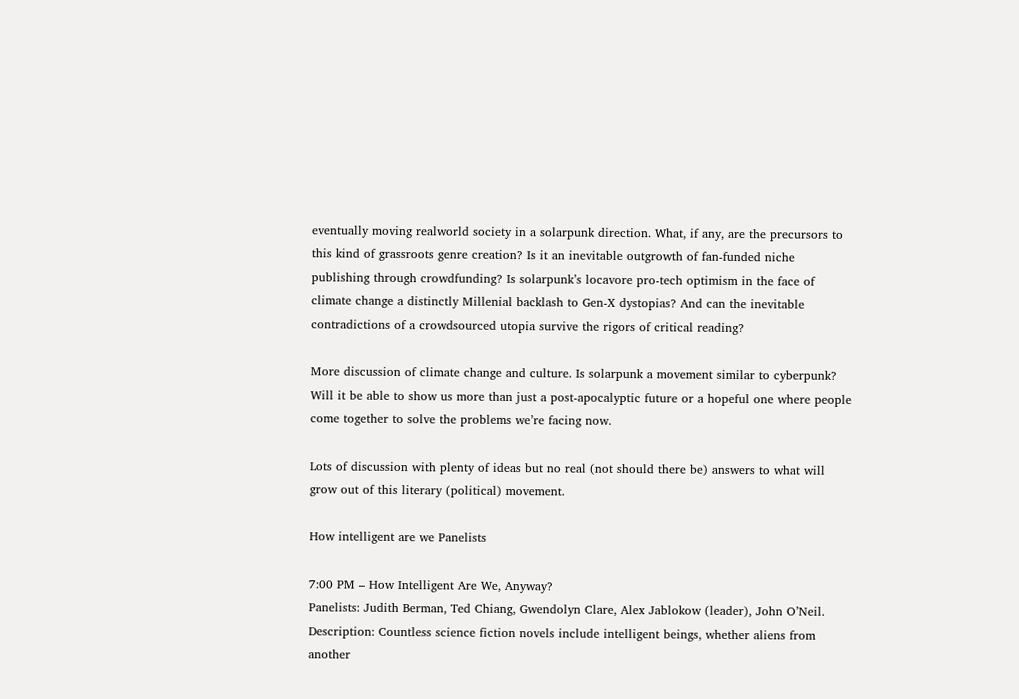eventually moving realworld society in a solarpunk direction. What, if any, are the precursors to this kind of grassroots genre creation? Is it an inevitable outgrowth of fan-funded niche publishing through crowdfunding? Is solarpunk’s locavore pro-tech optimism in the face of climate change a distinctly Millenial backlash to Gen-X dystopias? And can the inevitable contradictions of a crowdsourced utopia survive the rigors of critical reading?

More discussion of climate change and culture. Is solarpunk a movement similar to cyberpunk? Will it be able to show us more than just a post-apocalyptic future or a hopeful one where people come together to solve the problems we’re facing now.

Lots of discussion with plenty of ideas but no real (not should there be) answers to what will grow out of this literary (political) movement.

How intelligent are we Panelists

7:00 PM – How Intelligent Are We, Anyway?
Panelists: Judith Berman, Ted Chiang, Gwendolyn Clare, Alex Jablokow (leader), John O’Neil.
Description: Countless science fiction novels include intelligent beings, whether aliens from another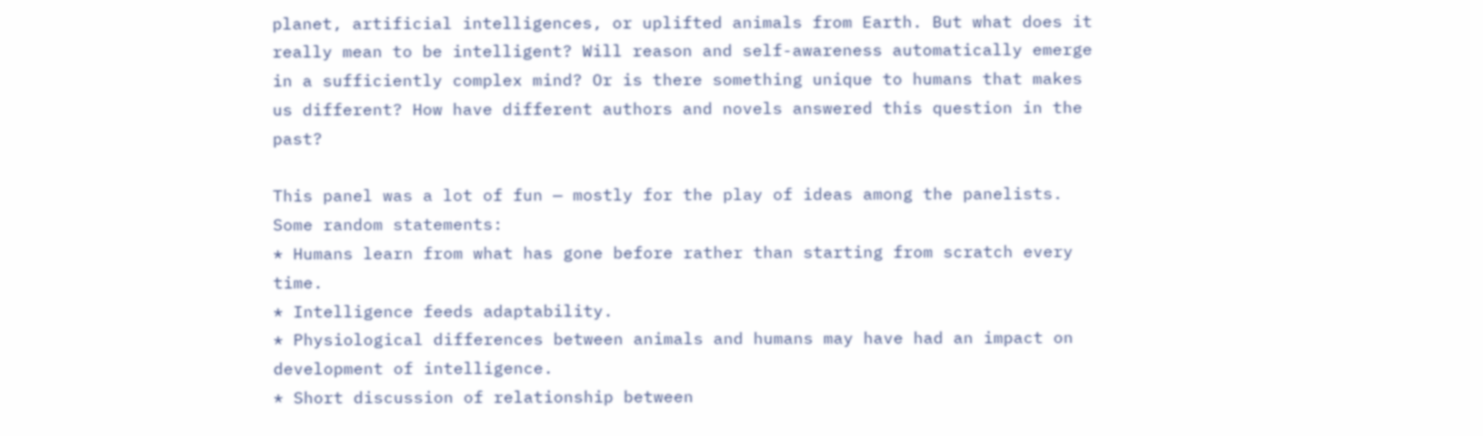planet, artificial intelligences, or uplifted animals from Earth. But what does it really mean to be intelligent? Will reason and self-awareness automatically emerge in a sufficiently complex mind? Or is there something unique to humans that makes us different? How have different authors and novels answered this question in the past?

This panel was a lot of fun — mostly for the play of ideas among the panelists. Some random statements:
* Humans learn from what has gone before rather than starting from scratch every time.
* Intelligence feeds adaptability.
* Physiological differences between animals and humans may have had an impact on development of intelligence.
* Short discussion of relationship between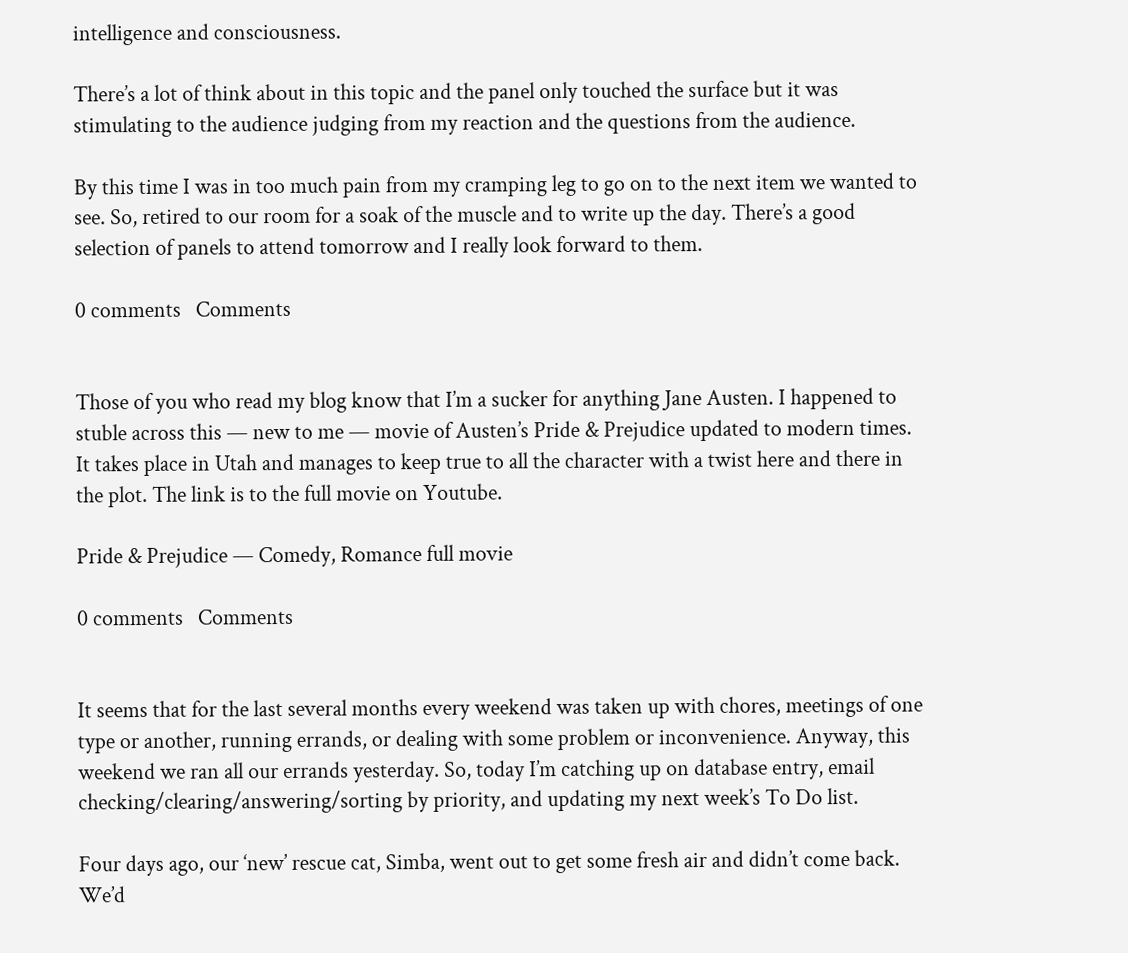intelligence and consciousness.

There’s a lot of think about in this topic and the panel only touched the surface but it was stimulating to the audience judging from my reaction and the questions from the audience.

By this time I was in too much pain from my cramping leg to go on to the next item we wanted to see. So, retired to our room for a soak of the muscle and to write up the day. There’s a good selection of panels to attend tomorrow and I really look forward to them.

0 comments   Comments


Those of you who read my blog know that I’m a sucker for anything Jane Austen. I happened to stuble across this — new to me — movie of Austen’s Pride & Prejudice updated to modern times. It takes place in Utah and manages to keep true to all the character with a twist here and there in the plot. The link is to the full movie on Youtube.

Pride & Prejudice — Comedy, Romance full movie

0 comments   Comments


It seems that for the last several months every weekend was taken up with chores, meetings of one type or another, running errands, or dealing with some problem or inconvenience. Anyway, this weekend we ran all our errands yesterday. So, today I’m catching up on database entry, email checking/clearing/answering/sorting by priority, and updating my next week’s To Do list.

Four days ago, our ‘new’ rescue cat, Simba, went out to get some fresh air and didn’t come back. We’d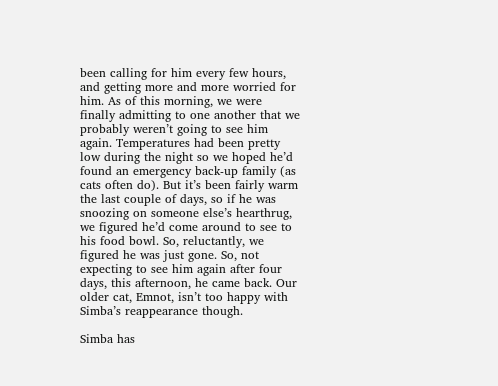been calling for him every few hours, and getting more and more worried for him. As of this morning, we were finally admitting to one another that we probably weren’t going to see him again. Temperatures had been pretty low during the night so we hoped he’d found an emergency back-up family (as cats often do). But it’s been fairly warm the last couple of days, so if he was snoozing on someone else’s hearthrug, we figured he’d come around to see to his food bowl. So, reluctantly, we figured he was just gone. So, not expecting to see him again after four days, this afternoon, he came back. Our older cat, Emnot, isn’t too happy with Simba’s reappearance though.

Simba has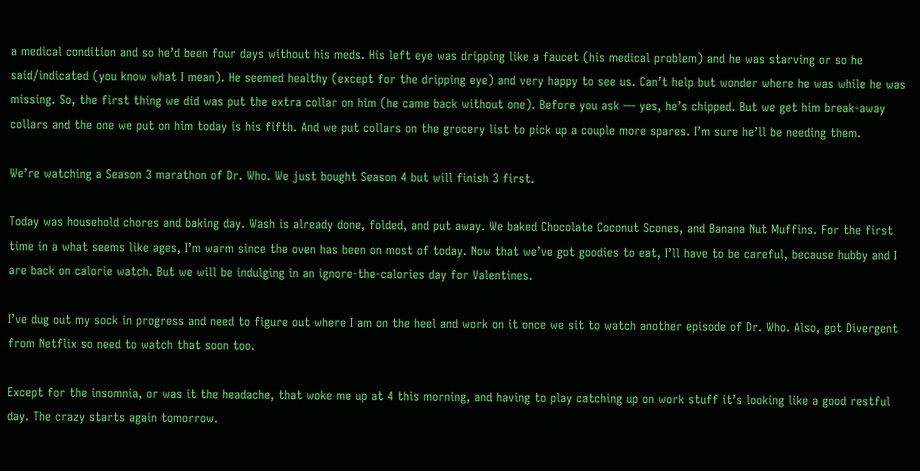a medical condition and so he’d been four days without his meds. His left eye was dripping like a faucet (his medical problem) and he was starving or so he said/indicated (you know what I mean). He seemed healthy (except for the dripping eye) and very happy to see us. Can’t help but wonder where he was while he was missing. So, the first thing we did was put the extra collar on him (he came back without one). Before you ask — yes, he’s chipped. But we get him break-away collars and the one we put on him today is his fifth. And we put collars on the grocery list to pick up a couple more spares. I’m sure he’ll be needing them.

We’re watching a Season 3 marathon of Dr. Who. We just bought Season 4 but will finish 3 first.

Today was household chores and baking day. Wash is already done, folded, and put away. We baked Chocolate Coconut Scones, and Banana Nut Muffins. For the first time in a what seems like ages, I’m warm since the oven has been on most of today. Now that we’ve got goodies to eat, I’ll have to be careful, because hubby and I are back on calorie watch. But we will be indulging in an ignore-the-calories day for Valentines.

I’ve dug out my sock in progress and need to figure out where I am on the heel and work on it once we sit to watch another episode of Dr. Who. Also, got Divergent from Netflix so need to watch that soon too.

Except for the insomnia, or was it the headache, that woke me up at 4 this morning, and having to play catching up on work stuff it’s looking like a good restful day. The crazy starts again tomorrow.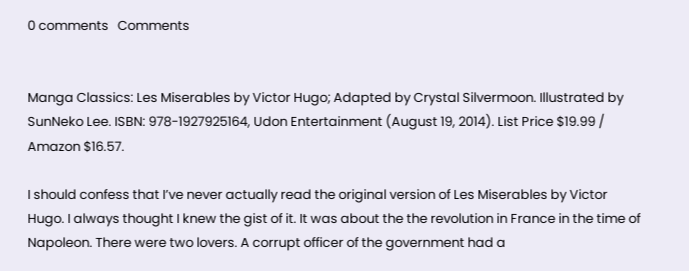0 comments   Comments


Manga Classics: Les Miserables by Victor Hugo; Adapted by Crystal Silvermoon. Illustrated by SunNeko Lee. ISBN: 978-1927925164, Udon Entertainment (August 19, 2014). List Price $19.99 / Amazon $16.57.

I should confess that I’ve never actually read the original version of Les Miserables by Victor Hugo. I always thought I knew the gist of it. It was about the the revolution in France in the time of Napoleon. There were two lovers. A corrupt officer of the government had a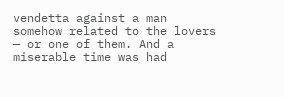vendetta against a man somehow related to the lovers — or one of them. And a miserable time was had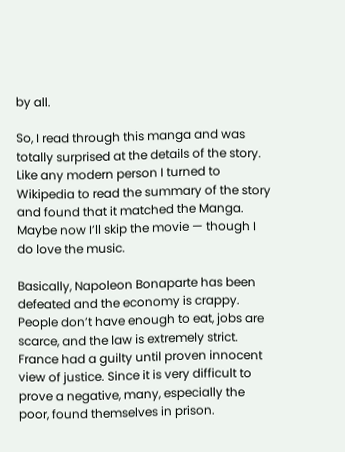by all.

So, I read through this manga and was totally surprised at the details of the story. Like any modern person I turned to Wikipedia to read the summary of the story and found that it matched the Manga. Maybe now I’ll skip the movie — though I do love the music.

Basically, Napoleon Bonaparte has been defeated and the economy is crappy. People don’t have enough to eat, jobs are scarce, and the law is extremely strict. France had a guilty until proven innocent view of justice. Since it is very difficult to prove a negative, many, especially the poor, found themselves in prison.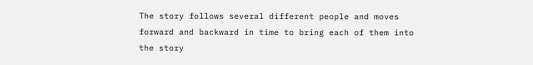The story follows several different people and moves forward and backward in time to bring each of them into the story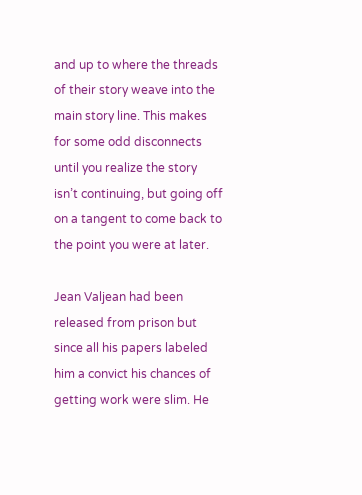and up to where the threads of their story weave into the main story line. This makes for some odd disconnects until you realize the story isn’t continuing, but going off on a tangent to come back to the point you were at later.

Jean Valjean had been released from prison but since all his papers labeled him a convict his chances of getting work were slim. He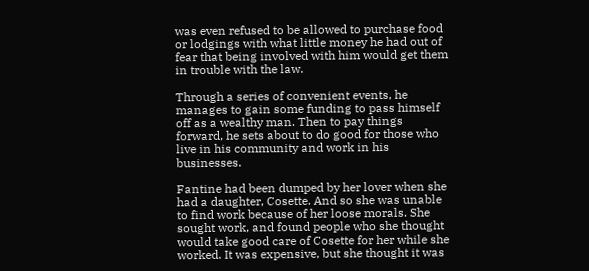was even refused to be allowed to purchase food or lodgings with what little money he had out of fear that being involved with him would get them in trouble with the law.

Through a series of convenient events, he manages to gain some funding to pass himself off as a wealthy man. Then to pay things forward, he sets about to do good for those who live in his community and work in his businesses.

Fantine had been dumped by her lover when she had a daughter, Cosette. And so she was unable to find work because of her loose morals. She sought work, and found people who she thought would take good care of Cosette for her while she worked. It was expensive, but she thought it was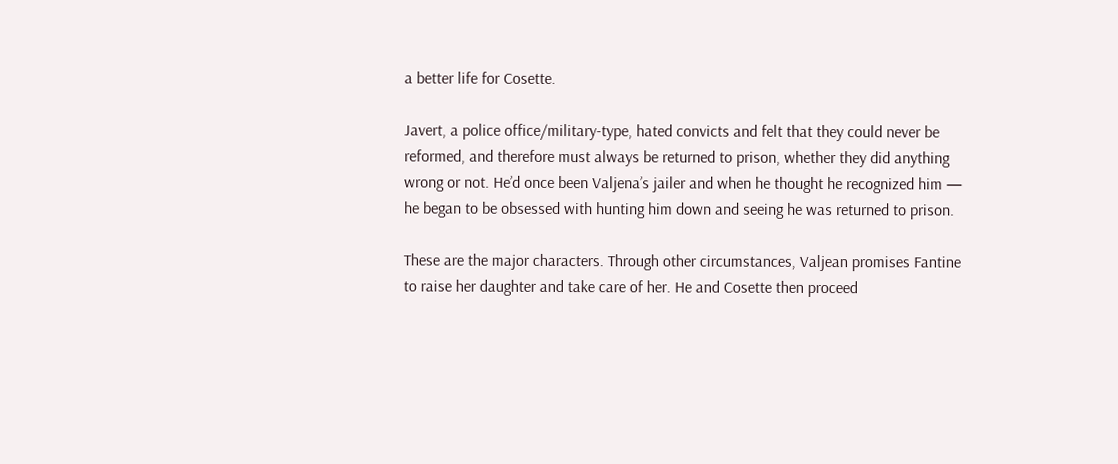a better life for Cosette.

Javert, a police office/military-type, hated convicts and felt that they could never be reformed, and therefore must always be returned to prison, whether they did anything wrong or not. He’d once been Valjena’s jailer and when he thought he recognized him — he began to be obsessed with hunting him down and seeing he was returned to prison.

These are the major characters. Through other circumstances, Valjean promises Fantine to raise her daughter and take care of her. He and Cosette then proceed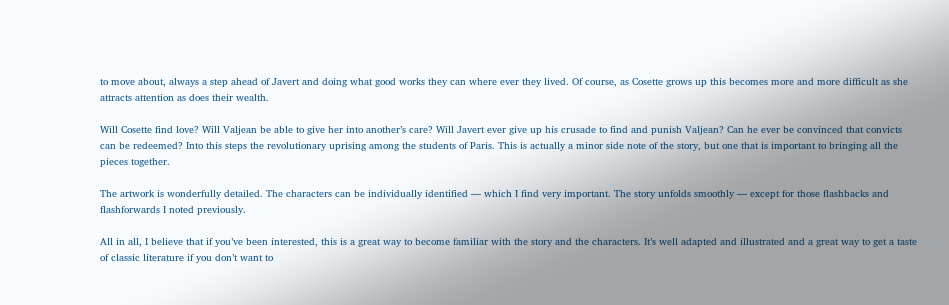to move about, always a step ahead of Javert and doing what good works they can where ever they lived. Of course, as Cosette grows up this becomes more and more difficult as she attracts attention as does their wealth.

Will Cosette find love? Will Valjean be able to give her into another’s care? Will Javert ever give up his crusade to find and punish Valjean? Can he ever be convinced that convicts can be redeemed? Into this steps the revolutionary uprising among the students of Paris. This is actually a minor side note of the story, but one that is important to bringing all the pieces together.

The artwork is wonderfully detailed. The characters can be individually identified — which I find very important. The story unfolds smoothly — except for those flashbacks and flashforwards I noted previously.

All in all, I believe that if you’ve been interested, this is a great way to become familiar with the story and the characters. It’s well adapted and illustrated and a great way to get a taste of classic literature if you don’t want to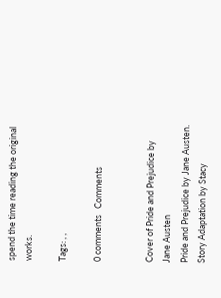spend the time reading the original works.

Tags: , ,

0 comments   Comments


Cover of Pride and Prejudice by Jane Austen
Pride and Prejudice by Jane Austen. Story Adaptation by Stacy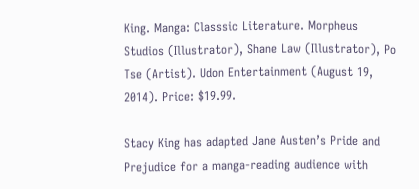King. Manga: Classsic Literature. Morpheus Studios (Illustrator), Shane Law (Illustrator), Po Tse (Artist). Udon Entertainment (August 19, 2014). Price: $19.99.

Stacy King has adapted Jane Austen’s Pride and Prejudice for a manga-reading audience with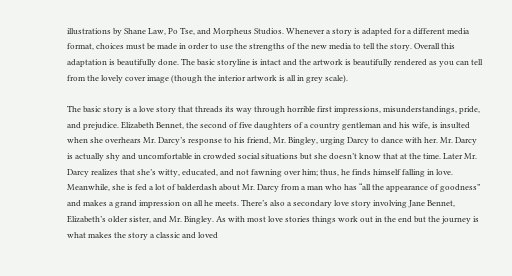illustrations by Shane Law, Po Tse, and Morpheus Studios. Whenever a story is adapted for a different media format, choices must be made in order to use the strengths of the new media to tell the story. Overall this adaptation is beautifully done. The basic storyline is intact and the artwork is beautifully rendered as you can tell from the lovely cover image (though the interior artwork is all in grey scale).

The basic story is a love story that threads its way through horrible first impressions, misunderstandings, pride, and prejudice. Elizabeth Bennet, the second of five daughters of a country gentleman and his wife, is insulted when she overhears Mr. Darcy’s response to his friend, Mr. Bingley, urging Darcy to dance with her. Mr. Darcy is actually shy and uncomfortable in crowded social situations but she doesn’t know that at the time. Later Mr. Darcy realizes that she’s witty, educated, and not fawning over him; thus, he finds himself falling in love. Meanwhile, she is fed a lot of balderdash about Mr. Darcy from a man who has “all the appearance of goodness” and makes a grand impression on all he meets. There’s also a secondary love story involving Jane Bennet, Elizabeth’s older sister, and Mr. Bingley. As with most love stories things work out in the end but the journey is what makes the story a classic and loved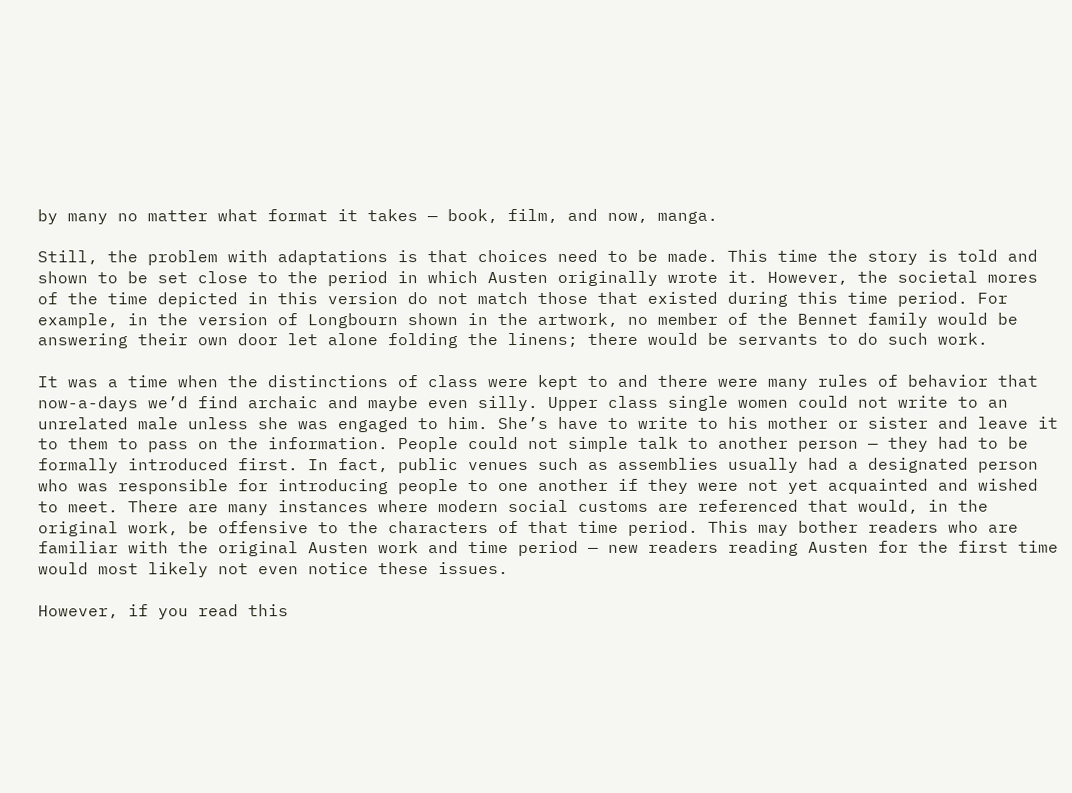by many no matter what format it takes — book, film, and now, manga.

Still, the problem with adaptations is that choices need to be made. This time the story is told and shown to be set close to the period in which Austen originally wrote it. However, the societal mores of the time depicted in this version do not match those that existed during this time period. For example, in the version of Longbourn shown in the artwork, no member of the Bennet family would be answering their own door let alone folding the linens; there would be servants to do such work.

It was a time when the distinctions of class were kept to and there were many rules of behavior that now-a-days we’d find archaic and maybe even silly. Upper class single women could not write to an unrelated male unless she was engaged to him. She’s have to write to his mother or sister and leave it to them to pass on the information. People could not simple talk to another person — they had to be formally introduced first. In fact, public venues such as assemblies usually had a designated person who was responsible for introducing people to one another if they were not yet acquainted and wished to meet. There are many instances where modern social customs are referenced that would, in the original work, be offensive to the characters of that time period. This may bother readers who are familiar with the original Austen work and time period — new readers reading Austen for the first time would most likely not even notice these issues.

However, if you read this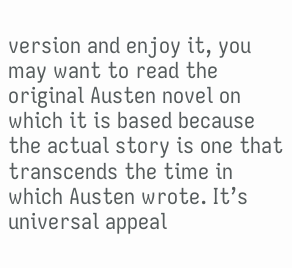version and enjoy it, you may want to read the original Austen novel on which it is based because the actual story is one that transcends the time in which Austen wrote. It’s universal appeal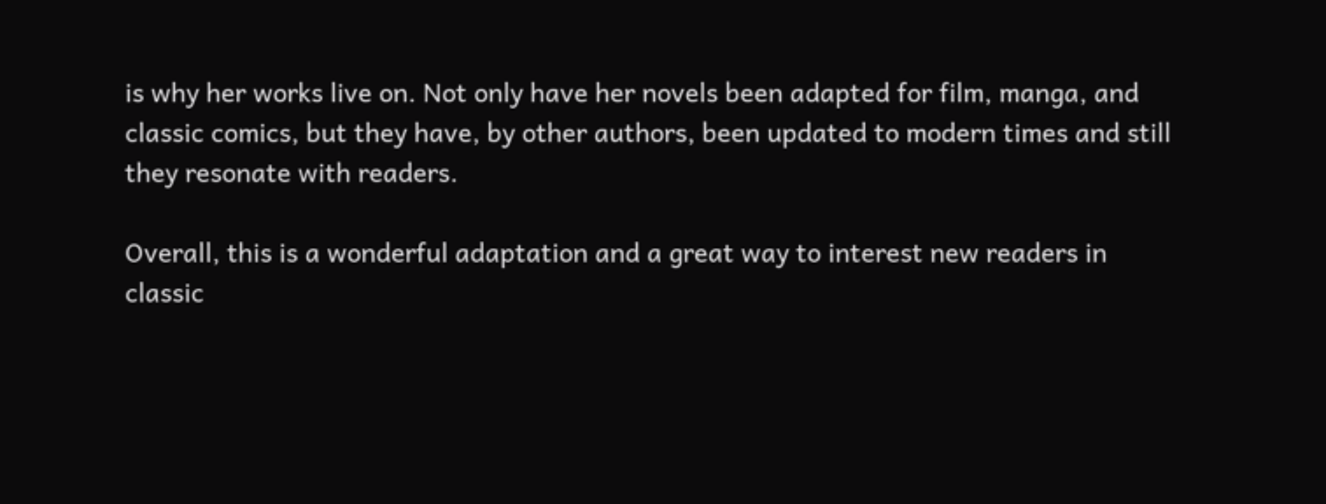is why her works live on. Not only have her novels been adapted for film, manga, and classic comics, but they have, by other authors, been updated to modern times and still they resonate with readers.

Overall, this is a wonderful adaptation and a great way to interest new readers in classic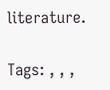literature.

Tags: , , ,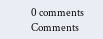0 comments   Comments